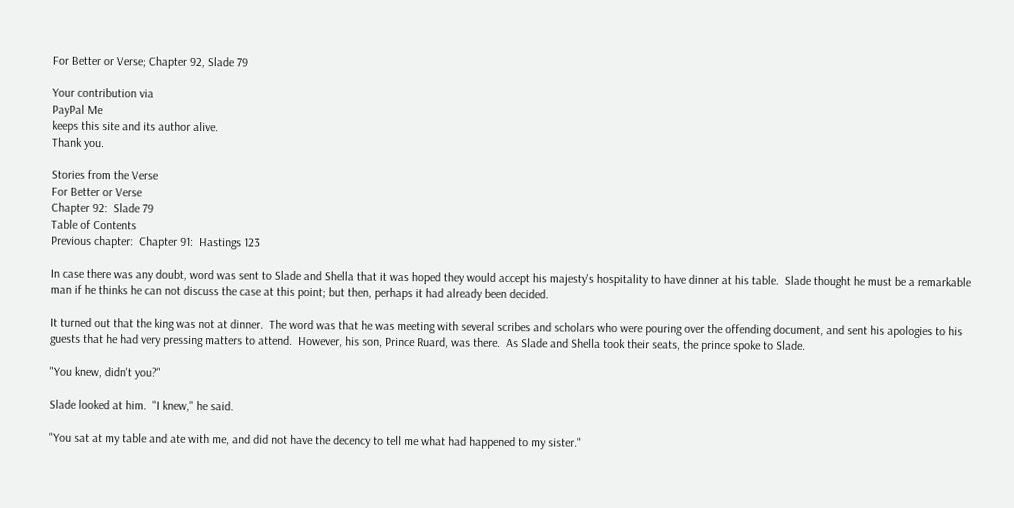For Better or Verse; Chapter 92, Slade 79

Your contribution via
PayPal Me
keeps this site and its author alive.
Thank you.

Stories from the Verse
For Better or Verse
Chapter 92:  Slade 79
Table of Contents
Previous chapter:  Chapter 91:  Hastings 123

In case there was any doubt, word was sent to Slade and Shella that it was hoped they would accept his majesty's hospitality to have dinner at his table.  Slade thought he must be a remarkable man if he thinks he can not discuss the case at this point; but then, perhaps it had already been decided.

It turned out that the king was not at dinner.  The word was that he was meeting with several scribes and scholars who were pouring over the offending document, and sent his apologies to his guests that he had very pressing matters to attend.  However, his son, Prince Ruard, was there.  As Slade and Shella took their seats, the prince spoke to Slade.

"You knew, didn't you?"

Slade looked at him.  "I knew," he said.

"You sat at my table and ate with me, and did not have the decency to tell me what had happened to my sister."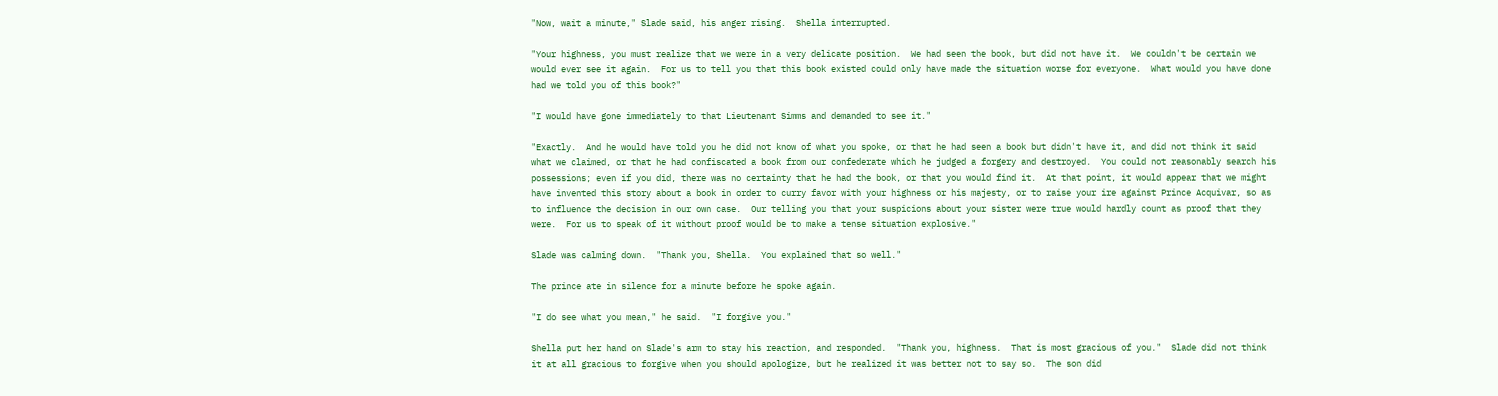"Now, wait a minute," Slade said, his anger rising.  Shella interrupted.

"Your highness, you must realize that we were in a very delicate position.  We had seen the book, but did not have it.  We couldn't be certain we would ever see it again.  For us to tell you that this book existed could only have made the situation worse for everyone.  What would you have done had we told you of this book?"

"I would have gone immediately to that Lieutenant Simms and demanded to see it."

"Exactly.  And he would have told you he did not know of what you spoke, or that he had seen a book but didn't have it, and did not think it said what we claimed, or that he had confiscated a book from our confederate which he judged a forgery and destroyed.  You could not reasonably search his possessions; even if you did, there was no certainty that he had the book, or that you would find it.  At that point, it would appear that we might have invented this story about a book in order to curry favor with your highness or his majesty, or to raise your ire against Prince Acquivar, so as to influence the decision in our own case.  Our telling you that your suspicions about your sister were true would hardly count as proof that they were.  For us to speak of it without proof would be to make a tense situation explosive."

Slade was calming down.  "Thank you, Shella.  You explained that so well."

The prince ate in silence for a minute before he spoke again.

"I do see what you mean," he said.  "I forgive you."

Shella put her hand on Slade's arm to stay his reaction, and responded.  "Thank you, highness.  That is most gracious of you."  Slade did not think it at all gracious to forgive when you should apologize, but he realized it was better not to say so.  The son did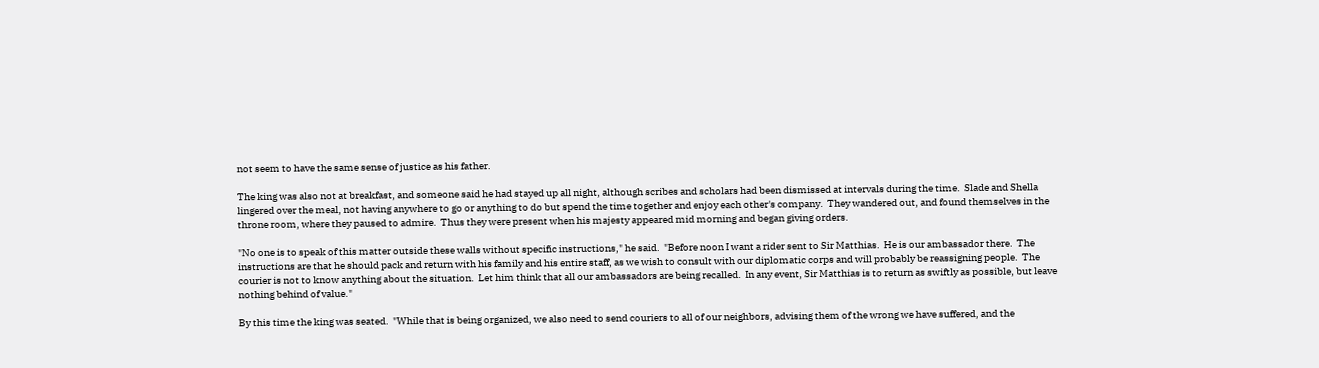not seem to have the same sense of justice as his father.

The king was also not at breakfast, and someone said he had stayed up all night, although scribes and scholars had been dismissed at intervals during the time.  Slade and Shella lingered over the meal, not having anywhere to go or anything to do but spend the time together and enjoy each other's company.  They wandered out, and found themselves in the throne room, where they paused to admire.  Thus they were present when his majesty appeared mid morning and began giving orders.

"No one is to speak of this matter outside these walls without specific instructions," he said.  "Before noon I want a rider sent to Sir Matthias.  He is our ambassador there.  The instructions are that he should pack and return with his family and his entire staff, as we wish to consult with our diplomatic corps and will probably be reassigning people.  The courier is not to know anything about the situation.  Let him think that all our ambassadors are being recalled.  In any event, Sir Matthias is to return as swiftly as possible, but leave nothing behind of value."

By this time the king was seated.  "While that is being organized, we also need to send couriers to all of our neighbors, advising them of the wrong we have suffered, and the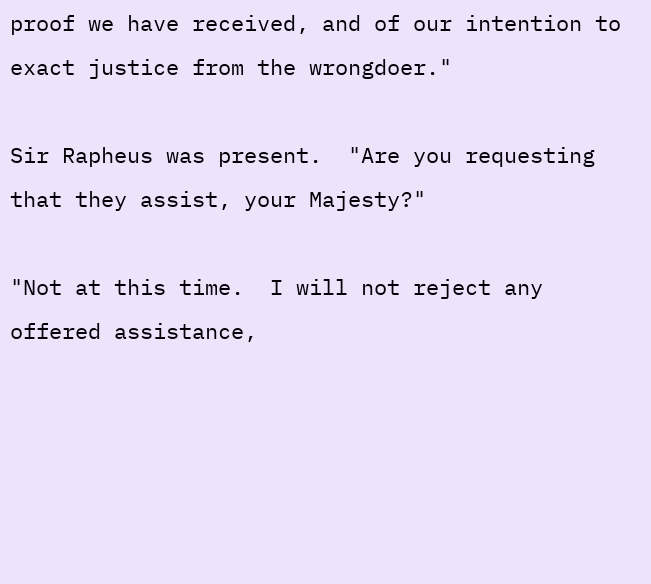proof we have received, and of our intention to exact justice from the wrongdoer."

Sir Rapheus was present.  "Are you requesting that they assist, your Majesty?"

"Not at this time.  I will not reject any offered assistance,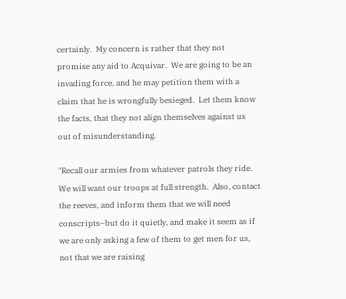certainly.  My concern is rather that they not promise any aid to Acquivar.  We are going to be an invading force, and he may petition them with a claim that he is wrongfully besieged.  Let them know the facts, that they not align themselves against us out of misunderstanding.

"Recall our armies from whatever patrols they ride.  We will want our troops at full strength.  Also, contact the reeves, and inform them that we will need conscripts–but do it quietly, and make it seem as if we are only asking a few of them to get men for us, not that we are raising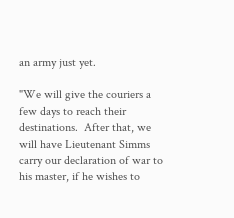an army just yet.

"We will give the couriers a few days to reach their destinations.  After that, we will have Lieutenant Simms carry our declaration of war to his master, if he wishes to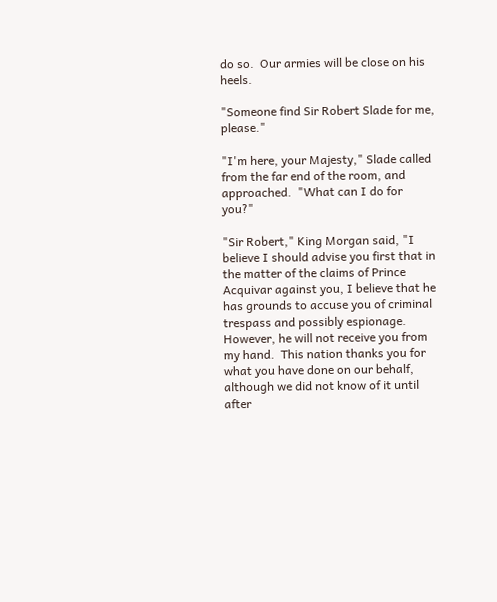do so.  Our armies will be close on his heels.

"Someone find Sir Robert Slade for me, please."

"I'm here, your Majesty," Slade called from the far end of the room, and approached.  "What can I do for you?"

"Sir Robert," King Morgan said, "I believe I should advise you first that in the matter of the claims of Prince Acquivar against you, I believe that he has grounds to accuse you of criminal trespass and possibly espionage.  However, he will not receive you from my hand.  This nation thanks you for what you have done on our behalf, although we did not know of it until after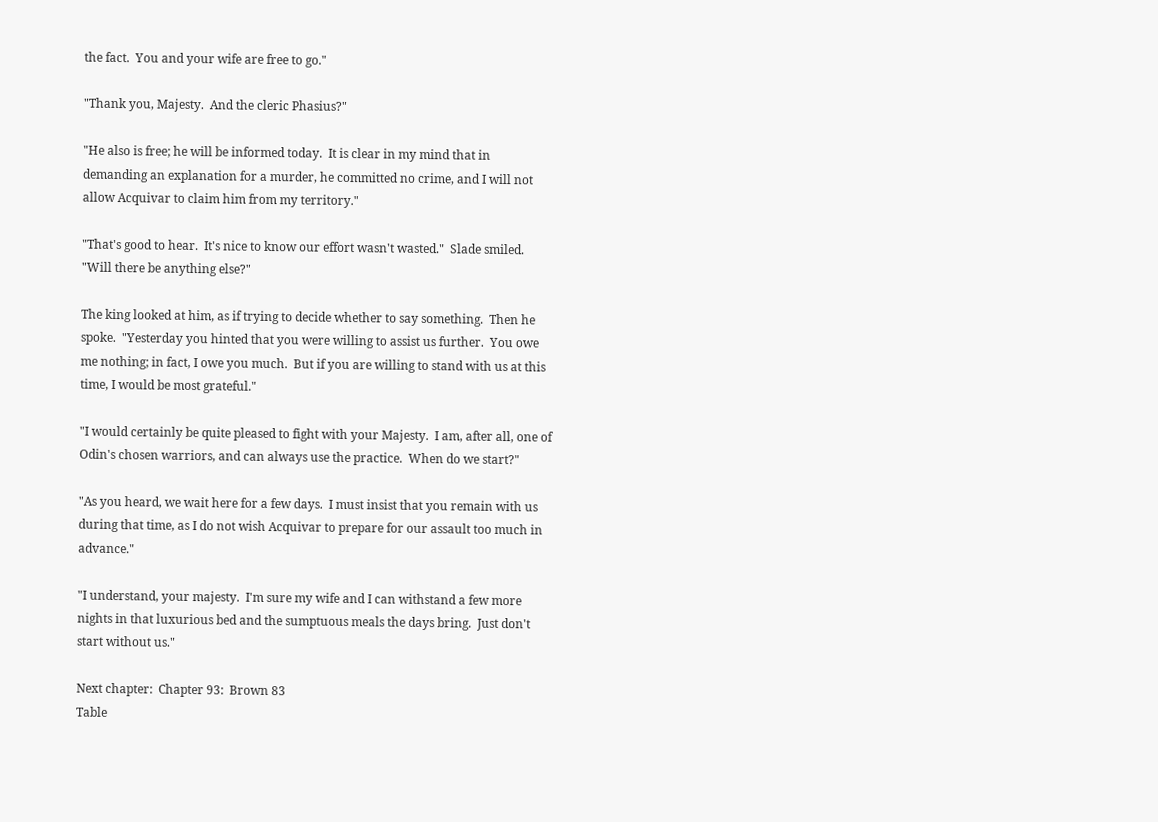the fact.  You and your wife are free to go."

"Thank you, Majesty.  And the cleric Phasius?"

"He also is free; he will be informed today.  It is clear in my mind that in demanding an explanation for a murder, he committed no crime, and I will not allow Acquivar to claim him from my territory."

"That's good to hear.  It's nice to know our effort wasn't wasted."  Slade smiled.  "Will there be anything else?"

The king looked at him, as if trying to decide whether to say something.  Then he spoke.  "Yesterday you hinted that you were willing to assist us further.  You owe me nothing; in fact, I owe you much.  But if you are willing to stand with us at this time, I would be most grateful."

"I would certainly be quite pleased to fight with your Majesty.  I am, after all, one of Odin's chosen warriors, and can always use the practice.  When do we start?"

"As you heard, we wait here for a few days.  I must insist that you remain with us during that time, as I do not wish Acquivar to prepare for our assault too much in advance."

"I understand, your majesty.  I'm sure my wife and I can withstand a few more nights in that luxurious bed and the sumptuous meals the days bring.  Just don't start without us."

Next chapter:  Chapter 93:  Brown 83
Table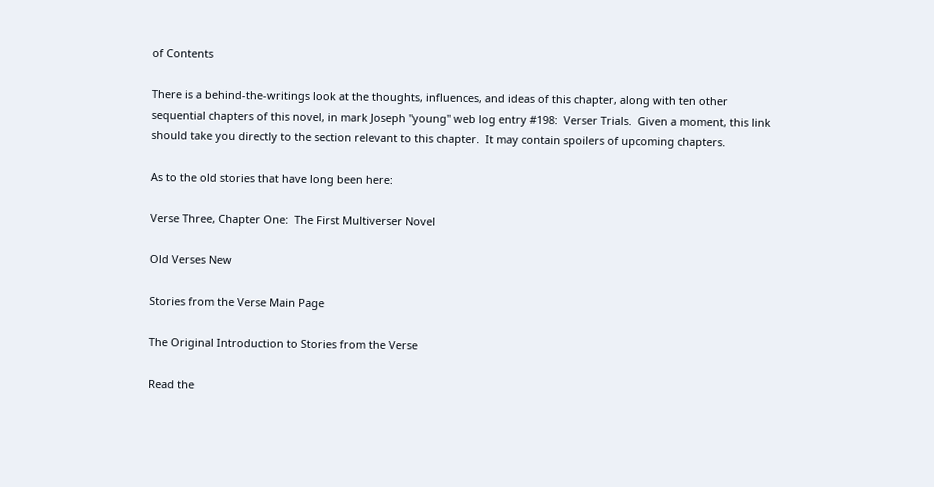of Contents

There is a behind-the-writings look at the thoughts, influences, and ideas of this chapter, along with ten other sequential chapters of this novel, in mark Joseph "young" web log entry #198:  Verser Trials.  Given a moment, this link should take you directly to the section relevant to this chapter.  It may contain spoilers of upcoming chapters.

As to the old stories that have long been here:

Verse Three, Chapter One:  The First Multiverser Novel

Old Verses New

Stories from the Verse Main Page

The Original Introduction to Stories from the Verse

Read the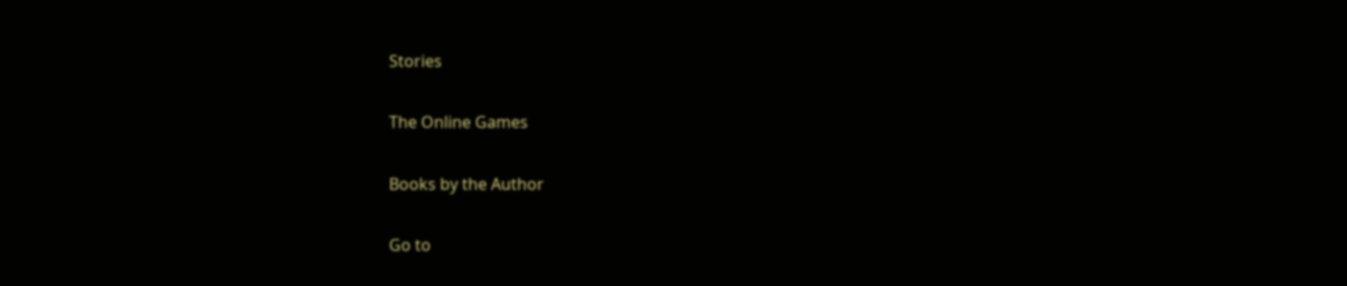Stories

The Online Games

Books by the Author

Go to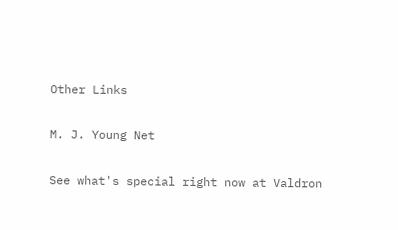Other Links

M. J. Young Net

See what's special right now at Valdron